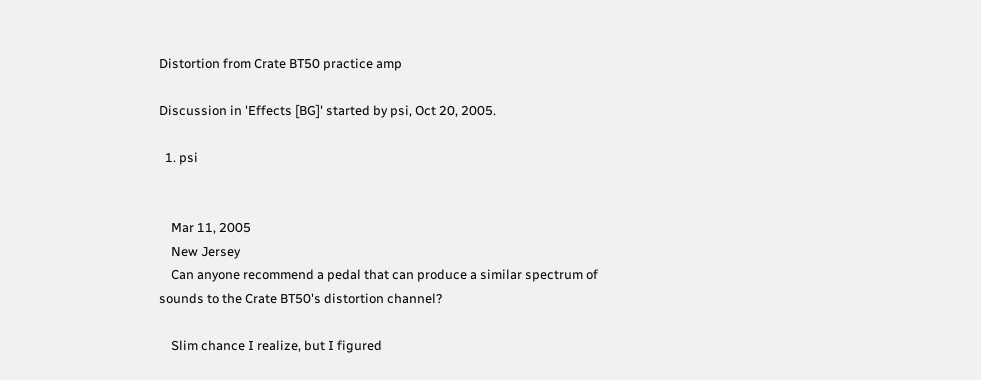Distortion from Crate BT50 practice amp

Discussion in 'Effects [BG]' started by psi, Oct 20, 2005.

  1. psi


    Mar 11, 2005
    New Jersey
    Can anyone recommend a pedal that can produce a similar spectrum of sounds to the Crate BT50's distortion channel?

    Slim chance I realize, but I figured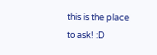this is the place to ask! :D